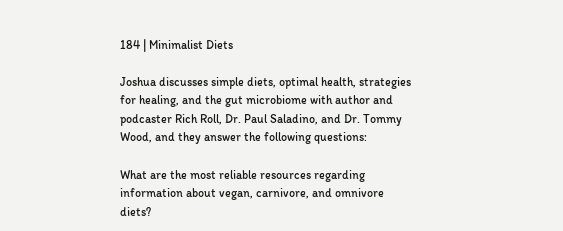184 | Minimalist Diets

Joshua discusses simple diets, optimal health, strategies for healing, and the gut microbiome with author and podcaster Rich Roll, Dr. Paul Saladino, and Dr. Tommy Wood, and they answer the following questions:

What are the most reliable resources regarding information about vegan, carnivore, and omnivore diets?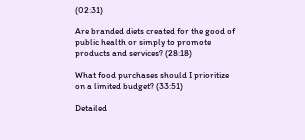(02:31)

Are branded diets created for the good of public health or simply to promote products and services? (28:18)

What food purchases should I prioritize on a limited budget? (33:51)

Detailed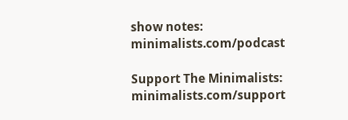show notes: minimalists.com/podcast

Support The Minimalists: minimalists.com/support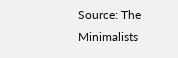Source: The Minimalists